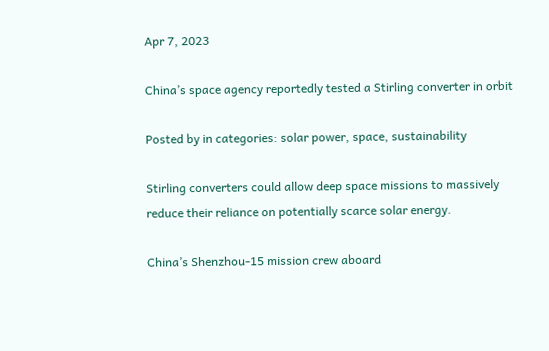Apr 7, 2023

China’s space agency reportedly tested a Stirling converter in orbit

Posted by in categories: solar power, space, sustainability

Stirling converters could allow deep space missions to massively reduce their reliance on potentially scarce solar energy.

China’s Shenzhou-15 mission crew aboard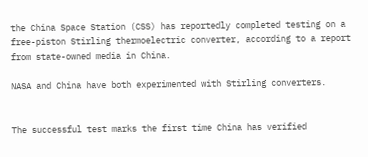the China Space Station (CSS) has reportedly completed testing on a free-piston Stirling thermoelectric converter, according to a report from state-owned media in China.

NASA and China have both experimented with Stirling converters.


The successful test marks the first time China has verified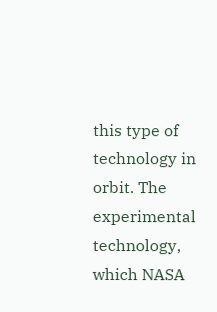this type of technology in orbit. The experimental technology, which NASA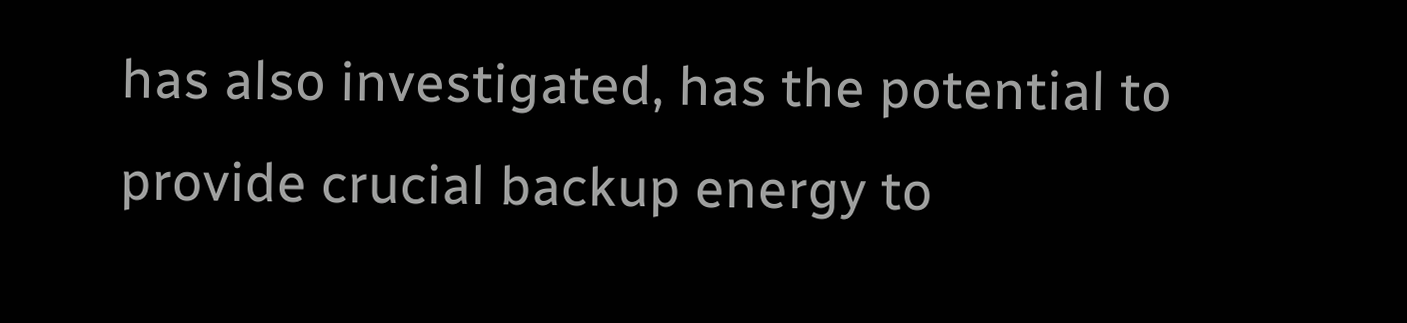has also investigated, has the potential to provide crucial backup energy to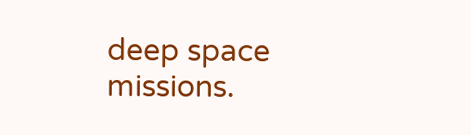deep space missions.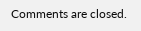Comments are closed.